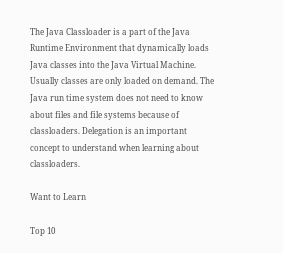The Java Classloader is a part of the Java Runtime Environment that dynamically loads Java classes into the Java Virtual Machine. Usually classes are only loaded on demand. The Java run time system does not need to know about files and file systems because of classloaders. Delegation is an important concept to understand when learning about classloaders.

Want to Learn

Top 10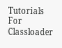Tutorials For Classloader